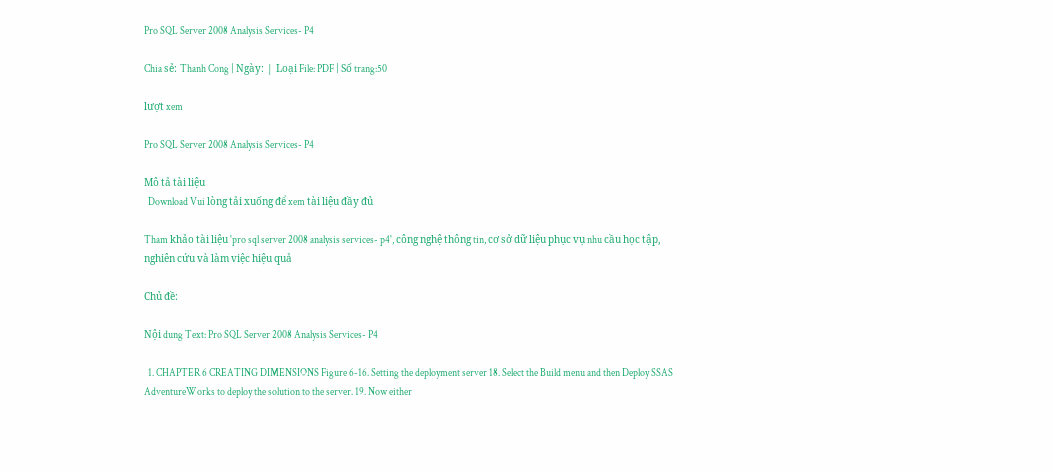Pro SQL Server 2008 Analysis Services- P4

Chia sẻ: Thanh Cong | Ngày: | Loại File: PDF | Số trang:50

lượt xem

Pro SQL Server 2008 Analysis Services- P4

Mô tả tài liệu
  Download Vui lòng tải xuống để xem tài liệu đầy đủ

Tham khảo tài liệu 'pro sql server 2008 analysis services- p4', công nghệ thông tin, cơ sở dữ liệu phục vụ nhu cầu học tập, nghiên cứu và làm việc hiệu quả

Chủ đề:

Nội dung Text: Pro SQL Server 2008 Analysis Services- P4

  1. CHAPTER 6 CREATING DIMENSIONS Figure 6-16. Setting the deployment server 18. Select the Build menu and then Deploy SSAS AdventureWorks to deploy the solution to the server. 19. Now either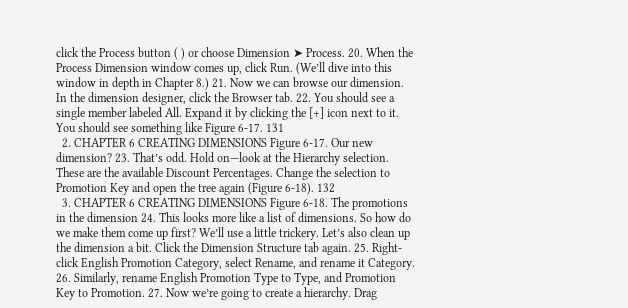click the Process button ( ) or choose Dimension ➤ Process. 20. When the Process Dimension window comes up, click Run. (We’ll dive into this window in depth in Chapter 8.) 21. Now we can browse our dimension. In the dimension designer, click the Browser tab. 22. You should see a single member labeled All. Expand it by clicking the [+] icon next to it. You should see something like Figure 6-17. 131
  2. CHAPTER 6 CREATING DIMENSIONS Figure 6-17. Our new dimension? 23. That’s odd. Hold on—look at the Hierarchy selection. These are the available Discount Percentages. Change the selection to Promotion Key and open the tree again (Figure 6-18). 132
  3. CHAPTER 6 CREATING DIMENSIONS Figure 6-18. The promotions in the dimension 24. This looks more like a list of dimensions. So how do we make them come up first? We’ll use a little trickery. Let’s also clean up the dimension a bit. Click the Dimension Structure tab again. 25. Right-click English Promotion Category, select Rename, and rename it Category. 26. Similarly, rename English Promotion Type to Type, and Promotion Key to Promotion. 27. Now we’re going to create a hierarchy. Drag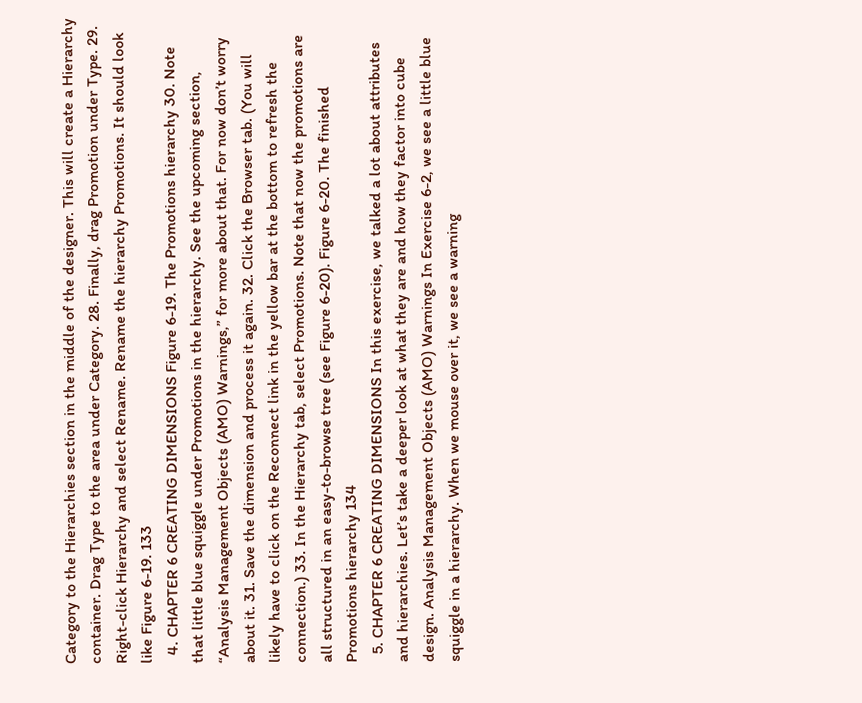Category to the Hierarchies section in the middle of the designer. This will create a Hierarchy container. Drag Type to the area under Category. 28. Finally, drag Promotion under Type. 29. Right-click Hierarchy and select Rename. Rename the hierarchy Promotions. It should look like Figure 6-19. 133
  4. CHAPTER 6 CREATING DIMENSIONS Figure 6-19. The Promotions hierarchy 30. Note that little blue squiggle under Promotions in the hierarchy. See the upcoming section, “Analysis Management Objects (AMO) Warnings,” for more about that. For now don’t worry about it. 31. Save the dimension and process it again. 32. Click the Browser tab. (You will likely have to click on the Reconnect link in the yellow bar at the bottom to refresh the connection.) 33. In the Hierarchy tab, select Promotions. Note that now the promotions are all structured in an easy-to-browse tree (see Figure 6-20). Figure 6-20. The finished Promotions hierarchy 134
  5. CHAPTER 6 CREATING DIMENSIONS In this exercise, we talked a lot about attributes and hierarchies. Let’s take a deeper look at what they are and how they factor into cube design. Analysis Management Objects (AMO) Warnings In Exercise 6-2, we see a little blue squiggle in a hierarchy. When we mouse over it, we see a warning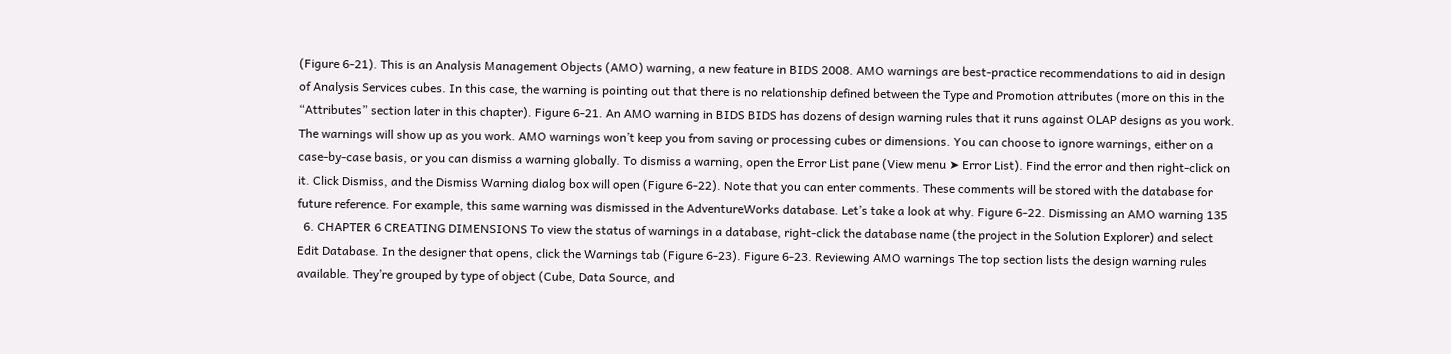(Figure 6-21). This is an Analysis Management Objects (AMO) warning, a new feature in BIDS 2008. AMO warnings are best-practice recommendations to aid in design of Analysis Services cubes. In this case, the warning is pointing out that there is no relationship defined between the Type and Promotion attributes (more on this in the “Attributes” section later in this chapter). Figure 6-21. An AMO warning in BIDS BIDS has dozens of design warning rules that it runs against OLAP designs as you work. The warnings will show up as you work. AMO warnings won’t keep you from saving or processing cubes or dimensions. You can choose to ignore warnings, either on a case-by-case basis, or you can dismiss a warning globally. To dismiss a warning, open the Error List pane (View menu ➤ Error List). Find the error and then right-click on it. Click Dismiss, and the Dismiss Warning dialog box will open (Figure 6-22). Note that you can enter comments. These comments will be stored with the database for future reference. For example, this same warning was dismissed in the AdventureWorks database. Let’s take a look at why. Figure 6-22. Dismissing an AMO warning 135
  6. CHAPTER 6 CREATING DIMENSIONS To view the status of warnings in a database, right-click the database name (the project in the Solution Explorer) and select Edit Database. In the designer that opens, click the Warnings tab (Figure 6-23). Figure 6-23. Reviewing AMO warnings The top section lists the design warning rules available. They’re grouped by type of object (Cube, Data Source, and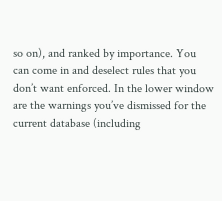so on), and ranked by importance. You can come in and deselect rules that you don’t want enforced. In the lower window are the warnings you’ve dismissed for the current database (including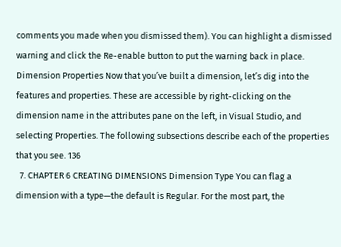comments you made when you dismissed them). You can highlight a dismissed warning and click the Re-enable button to put the warning back in place. Dimension Properties Now that you’ve built a dimension, let’s dig into the features and properties. These are accessible by right-clicking on the dimension name in the attributes pane on the left, in Visual Studio, and selecting Properties. The following subsections describe each of the properties that you see. 136
  7. CHAPTER 6 CREATING DIMENSIONS Dimension Type You can flag a dimension with a type—the default is Regular. For the most part, the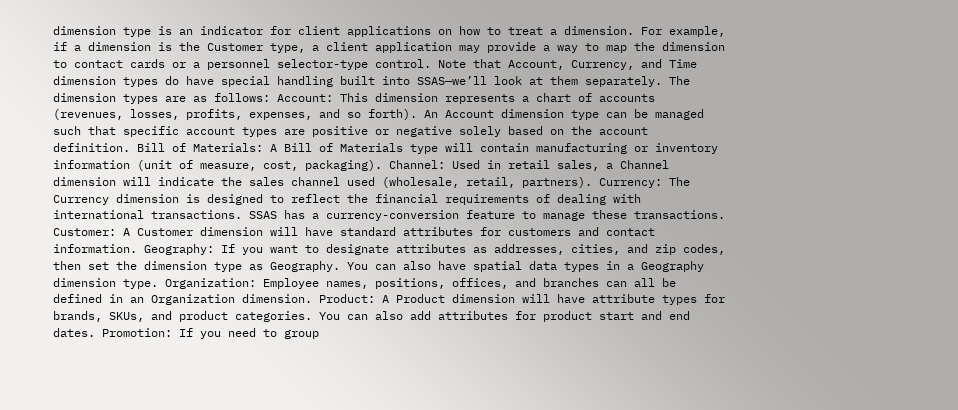dimension type is an indicator for client applications on how to treat a dimension. For example, if a dimension is the Customer type, a client application may provide a way to map the dimension to contact cards or a personnel selector-type control. Note that Account, Currency, and Time dimension types do have special handling built into SSAS—we’ll look at them separately. The dimension types are as follows: Account: This dimension represents a chart of accounts (revenues, losses, profits, expenses, and so forth). An Account dimension type can be managed such that specific account types are positive or negative solely based on the account definition. Bill of Materials: A Bill of Materials type will contain manufacturing or inventory information (unit of measure, cost, packaging). Channel: Used in retail sales, a Channel dimension will indicate the sales channel used (wholesale, retail, partners). Currency: The Currency dimension is designed to reflect the financial requirements of dealing with international transactions. SSAS has a currency-conversion feature to manage these transactions. Customer: A Customer dimension will have standard attributes for customers and contact information. Geography: If you want to designate attributes as addresses, cities, and zip codes, then set the dimension type as Geography. You can also have spatial data types in a Geography dimension type. Organization: Employee names, positions, offices, and branches can all be defined in an Organization dimension. Product: A Product dimension will have attribute types for brands, SKUs, and product categories. You can also add attributes for product start and end dates. Promotion: If you need to group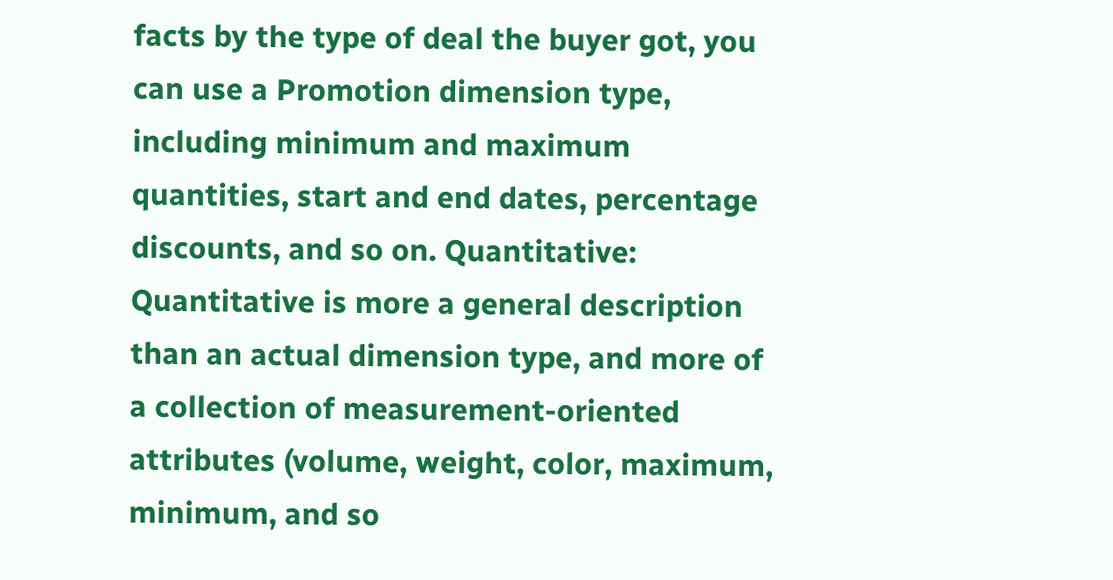facts by the type of deal the buyer got, you can use a Promotion dimension type, including minimum and maximum quantities, start and end dates, percentage discounts, and so on. Quantitative: Quantitative is more a general description than an actual dimension type, and more of a collection of measurement-oriented attributes (volume, weight, color, maximum, minimum, and so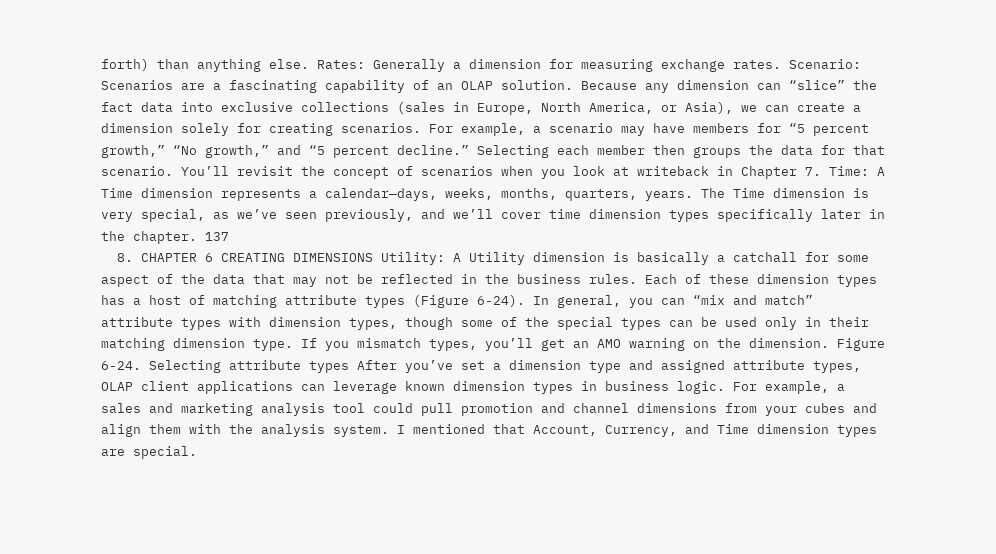forth) than anything else. Rates: Generally a dimension for measuring exchange rates. Scenario: Scenarios are a fascinating capability of an OLAP solution. Because any dimension can “slice” the fact data into exclusive collections (sales in Europe, North America, or Asia), we can create a dimension solely for creating scenarios. For example, a scenario may have members for “5 percent growth,” “No growth,” and “5 percent decline.” Selecting each member then groups the data for that scenario. You’ll revisit the concept of scenarios when you look at writeback in Chapter 7. Time: A Time dimension represents a calendar—days, weeks, months, quarters, years. The Time dimension is very special, as we’ve seen previously, and we’ll cover time dimension types specifically later in the chapter. 137
  8. CHAPTER 6 CREATING DIMENSIONS Utility: A Utility dimension is basically a catchall for some aspect of the data that may not be reflected in the business rules. Each of these dimension types has a host of matching attribute types (Figure 6-24). In general, you can “mix and match” attribute types with dimension types, though some of the special types can be used only in their matching dimension type. If you mismatch types, you’ll get an AMO warning on the dimension. Figure 6-24. Selecting attribute types After you’ve set a dimension type and assigned attribute types, OLAP client applications can leverage known dimension types in business logic. For example, a sales and marketing analysis tool could pull promotion and channel dimensions from your cubes and align them with the analysis system. I mentioned that Account, Currency, and Time dimension types are special.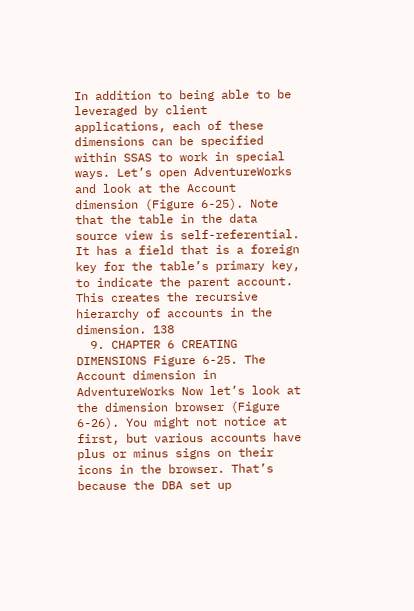In addition to being able to be leveraged by client applications, each of these dimensions can be specified within SSAS to work in special ways. Let’s open AdventureWorks and look at the Account dimension (Figure 6-25). Note that the table in the data source view is self-referential. It has a field that is a foreign key for the table’s primary key, to indicate the parent account. This creates the recursive hierarchy of accounts in the dimension. 138
  9. CHAPTER 6 CREATING DIMENSIONS Figure 6-25. The Account dimension in AdventureWorks Now let’s look at the dimension browser (Figure 6-26). You might not notice at first, but various accounts have plus or minus signs on their icons in the browser. That’s because the DBA set up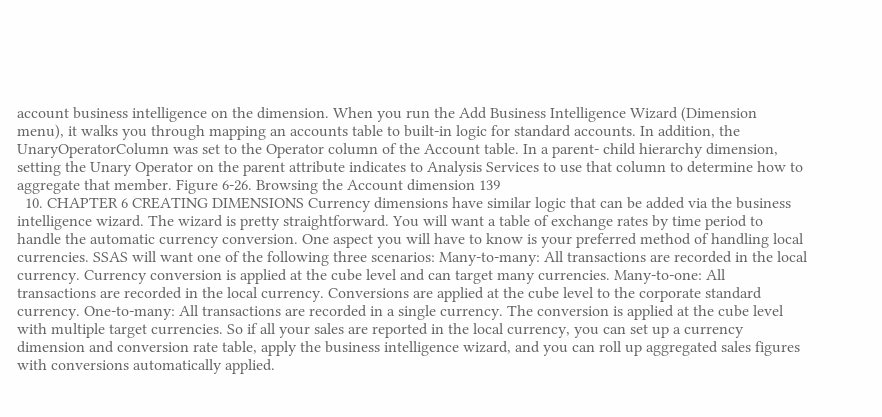account business intelligence on the dimension. When you run the Add Business Intelligence Wizard (Dimension menu), it walks you through mapping an accounts table to built-in logic for standard accounts. In addition, the UnaryOperatorColumn was set to the Operator column of the Account table. In a parent- child hierarchy dimension, setting the Unary Operator on the parent attribute indicates to Analysis Services to use that column to determine how to aggregate that member. Figure 6-26. Browsing the Account dimension 139
  10. CHAPTER 6 CREATING DIMENSIONS Currency dimensions have similar logic that can be added via the business intelligence wizard. The wizard is pretty straightforward. You will want a table of exchange rates by time period to handle the automatic currency conversion. One aspect you will have to know is your preferred method of handling local currencies. SSAS will want one of the following three scenarios: Many-to-many: All transactions are recorded in the local currency. Currency conversion is applied at the cube level and can target many currencies. Many-to-one: All transactions are recorded in the local currency. Conversions are applied at the cube level to the corporate standard currency. One-to-many: All transactions are recorded in a single currency. The conversion is applied at the cube level with multiple target currencies. So if all your sales are reported in the local currency, you can set up a currency dimension and conversion rate table, apply the business intelligence wizard, and you can roll up aggregated sales figures with conversions automatically applied.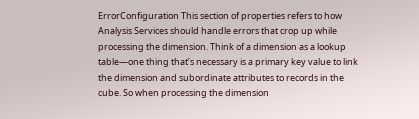ErrorConfiguration This section of properties refers to how Analysis Services should handle errors that crop up while processing the dimension. Think of a dimension as a lookup table—one thing that’s necessary is a primary key value to link the dimension and subordinate attributes to records in the cube. So when processing the dimension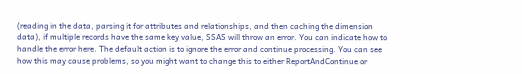(reading in the data, parsing it for attributes and relationships, and then caching the dimension data), if multiple records have the same key value, SSAS will throw an error. You can indicate how to handle the error here. The default action is to ignore the error and continue processing. You can see how this may cause problems, so you might want to change this to either ReportAndContinue or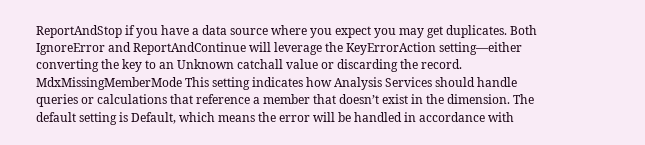ReportAndStop if you have a data source where you expect you may get duplicates. Both IgnoreError and ReportAndContinue will leverage the KeyErrorAction setting—either converting the key to an Unknown catchall value or discarding the record. MdxMissingMemberMode This setting indicates how Analysis Services should handle queries or calculations that reference a member that doesn’t exist in the dimension. The default setting is Default, which means the error will be handled in accordance with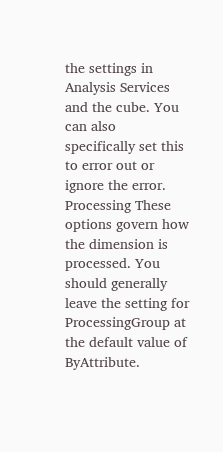the settings in Analysis Services and the cube. You can also specifically set this to error out or ignore the error. Processing These options govern how the dimension is processed. You should generally leave the setting for ProcessingGroup at the default value of ByAttribute.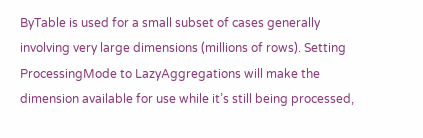ByTable is used for a small subset of cases generally involving very large dimensions (millions of rows). Setting ProcessingMode to LazyAggregations will make the dimension available for use while it’s still being processed,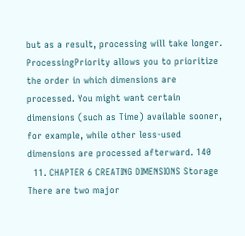but as a result, processing will take longer. ProcessingPriority allows you to prioritize the order in which dimensions are processed. You might want certain dimensions (such as Time) available sooner, for example, while other less-used dimensions are processed afterward. 140
  11. CHAPTER 6 CREATING DIMENSIONS Storage There are two major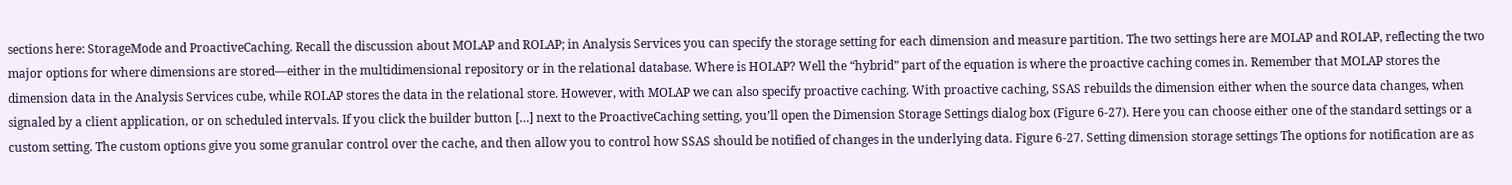sections here: StorageMode and ProactiveCaching. Recall the discussion about MOLAP and ROLAP; in Analysis Services you can specify the storage setting for each dimension and measure partition. The two settings here are MOLAP and ROLAP, reflecting the two major options for where dimensions are stored—either in the multidimensional repository or in the relational database. Where is HOLAP? Well the “hybrid” part of the equation is where the proactive caching comes in. Remember that MOLAP stores the dimension data in the Analysis Services cube, while ROLAP stores the data in the relational store. However, with MOLAP we can also specify proactive caching. With proactive caching, SSAS rebuilds the dimension either when the source data changes, when signaled by a client application, or on scheduled intervals. If you click the builder button […] next to the ProactiveCaching setting, you’ll open the Dimension Storage Settings dialog box (Figure 6-27). Here you can choose either one of the standard settings or a custom setting. The custom options give you some granular control over the cache, and then allow you to control how SSAS should be notified of changes in the underlying data. Figure 6-27. Setting dimension storage settings The options for notification are as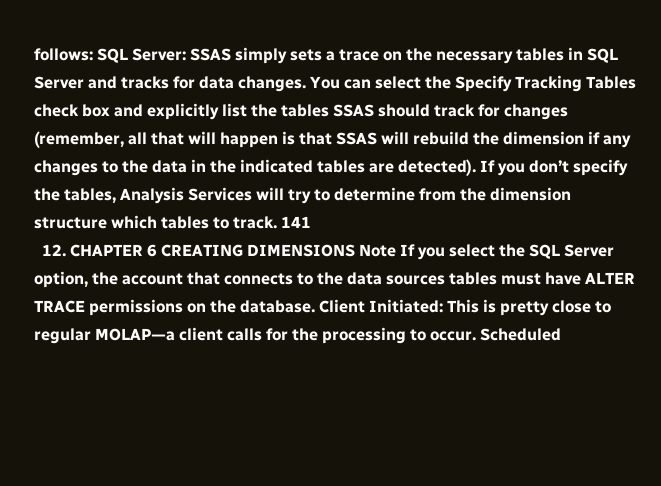follows: SQL Server: SSAS simply sets a trace on the necessary tables in SQL Server and tracks for data changes. You can select the Specify Tracking Tables check box and explicitly list the tables SSAS should track for changes (remember, all that will happen is that SSAS will rebuild the dimension if any changes to the data in the indicated tables are detected). If you don’t specify the tables, Analysis Services will try to determine from the dimension structure which tables to track. 141
  12. CHAPTER 6 CREATING DIMENSIONS Note If you select the SQL Server option, the account that connects to the data sources tables must have ALTER TRACE permissions on the database. Client Initiated: This is pretty close to regular MOLAP—a client calls for the processing to occur. Scheduled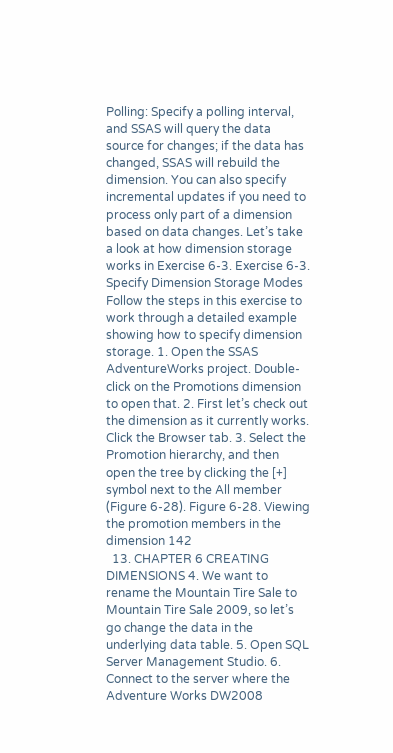Polling: Specify a polling interval, and SSAS will query the data source for changes; if the data has changed, SSAS will rebuild the dimension. You can also specify incremental updates if you need to process only part of a dimension based on data changes. Let’s take a look at how dimension storage works in Exercise 6-3. Exercise 6-3. Specify Dimension Storage Modes Follow the steps in this exercise to work through a detailed example showing how to specify dimension storage. 1. Open the SSAS AdventureWorks project. Double-click on the Promotions dimension to open that. 2. First let’s check out the dimension as it currently works. Click the Browser tab. 3. Select the Promotion hierarchy, and then open the tree by clicking the [+] symbol next to the All member (Figure 6-28). Figure 6-28. Viewing the promotion members in the dimension 142
  13. CHAPTER 6 CREATING DIMENSIONS 4. We want to rename the Mountain Tire Sale to Mountain Tire Sale 2009, so let’s go change the data in the underlying data table. 5. Open SQL Server Management Studio. 6. Connect to the server where the Adventure Works DW2008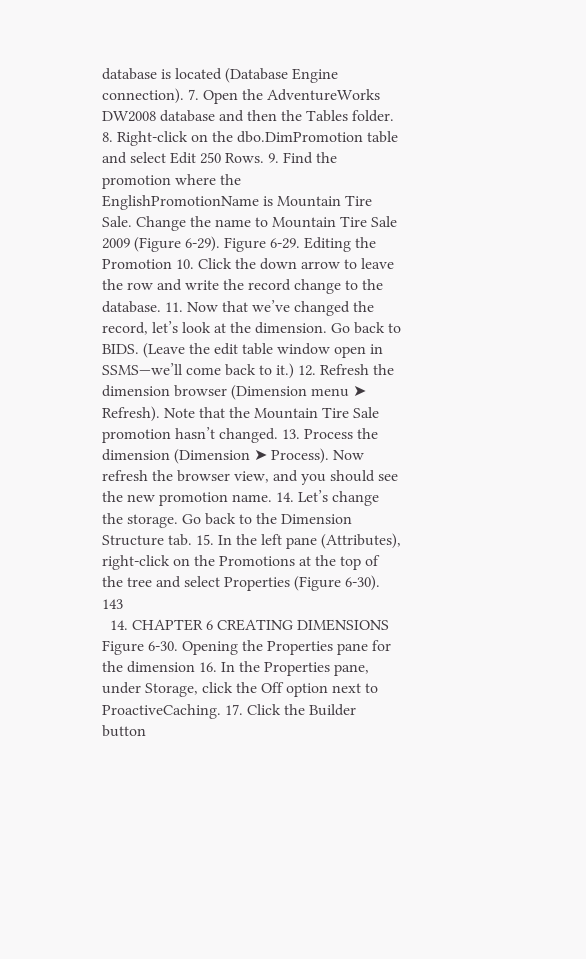database is located (Database Engine connection). 7. Open the AdventureWorks DW2008 database and then the Tables folder. 8. Right-click on the dbo.DimPromotion table and select Edit 250 Rows. 9. Find the promotion where the EnglishPromotionName is Mountain Tire Sale. Change the name to Mountain Tire Sale 2009 (Figure 6-29). Figure 6-29. Editing the Promotion 10. Click the down arrow to leave the row and write the record change to the database. 11. Now that we’ve changed the record, let’s look at the dimension. Go back to BIDS. (Leave the edit table window open in SSMS—we’ll come back to it.) 12. Refresh the dimension browser (Dimension menu ➤ Refresh). Note that the Mountain Tire Sale promotion hasn’t changed. 13. Process the dimension (Dimension ➤ Process). Now refresh the browser view, and you should see the new promotion name. 14. Let’s change the storage. Go back to the Dimension Structure tab. 15. In the left pane (Attributes), right-click on the Promotions at the top of the tree and select Properties (Figure 6-30). 143
  14. CHAPTER 6 CREATING DIMENSIONS Figure 6-30. Opening the Properties pane for the dimension 16. In the Properties pane, under Storage, click the Off option next to ProactiveCaching. 17. Click the Builder button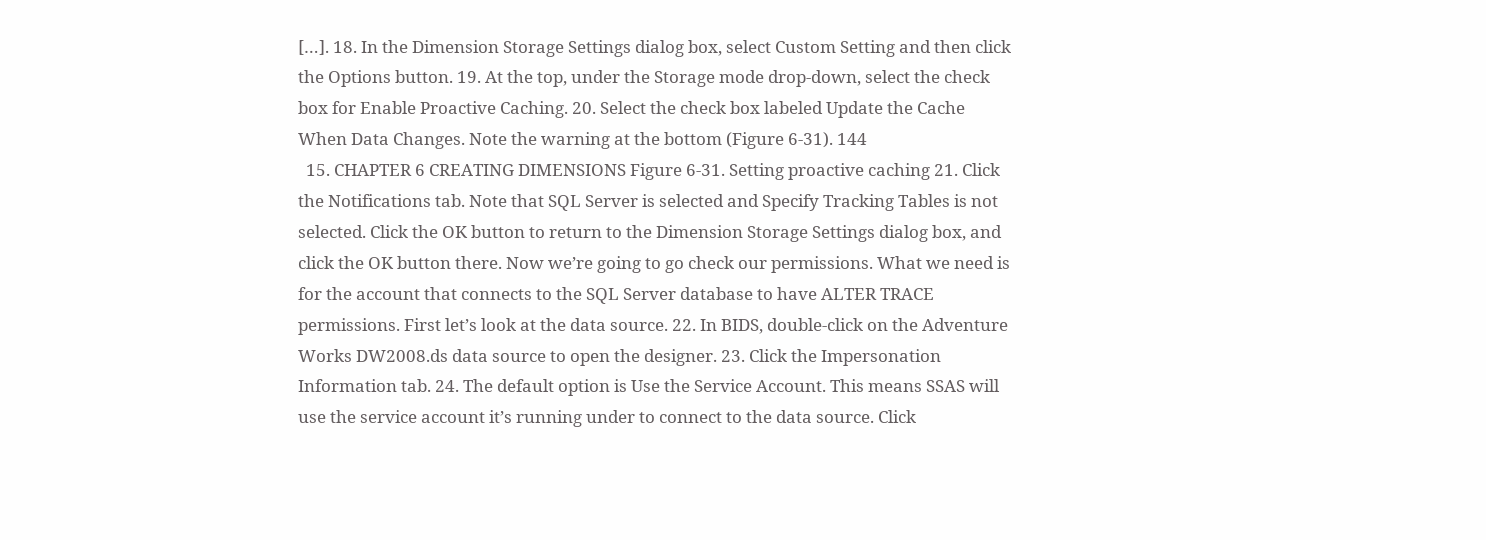[…]. 18. In the Dimension Storage Settings dialog box, select Custom Setting and then click the Options button. 19. At the top, under the Storage mode drop-down, select the check box for Enable Proactive Caching. 20. Select the check box labeled Update the Cache When Data Changes. Note the warning at the bottom (Figure 6-31). 144
  15. CHAPTER 6 CREATING DIMENSIONS Figure 6-31. Setting proactive caching 21. Click the Notifications tab. Note that SQL Server is selected and Specify Tracking Tables is not selected. Click the OK button to return to the Dimension Storage Settings dialog box, and click the OK button there. Now we’re going to go check our permissions. What we need is for the account that connects to the SQL Server database to have ALTER TRACE permissions. First let’s look at the data source. 22. In BIDS, double-click on the Adventure Works DW2008.ds data source to open the designer. 23. Click the Impersonation Information tab. 24. The default option is Use the Service Account. This means SSAS will use the service account it’s running under to connect to the data source. Click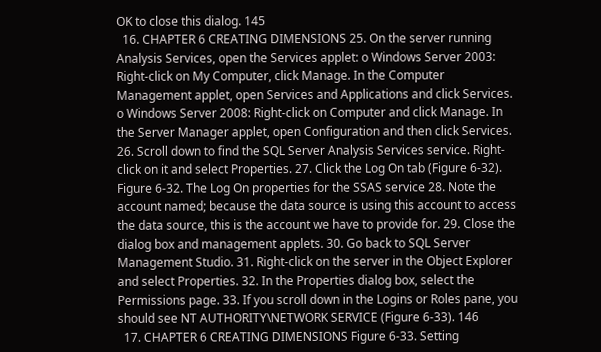OK to close this dialog. 145
  16. CHAPTER 6 CREATING DIMENSIONS 25. On the server running Analysis Services, open the Services applet: o Windows Server 2003: Right-click on My Computer, click Manage. In the Computer Management applet, open Services and Applications and click Services. o Windows Server 2008: Right-click on Computer and click Manage. In the Server Manager applet, open Configuration and then click Services. 26. Scroll down to find the SQL Server Analysis Services service. Right-click on it and select Properties. 27. Click the Log On tab (Figure 6-32). Figure 6-32. The Log On properties for the SSAS service 28. Note the account named; because the data source is using this account to access the data source, this is the account we have to provide for. 29. Close the dialog box and management applets. 30. Go back to SQL Server Management Studio. 31. Right-click on the server in the Object Explorer and select Properties. 32. In the Properties dialog box, select the Permissions page. 33. If you scroll down in the Logins or Roles pane, you should see NT AUTHORITY\NETWORK SERVICE (Figure 6-33). 146
  17. CHAPTER 6 CREATING DIMENSIONS Figure 6-33. Setting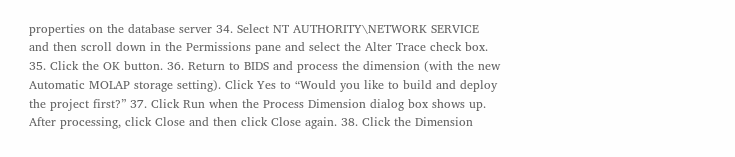properties on the database server 34. Select NT AUTHORITY\NETWORK SERVICE and then scroll down in the Permissions pane and select the Alter Trace check box. 35. Click the OK button. 36. Return to BIDS and process the dimension (with the new Automatic MOLAP storage setting). Click Yes to “Would you like to build and deploy the project first?” 37. Click Run when the Process Dimension dialog box shows up. After processing, click Close and then click Close again. 38. Click the Dimension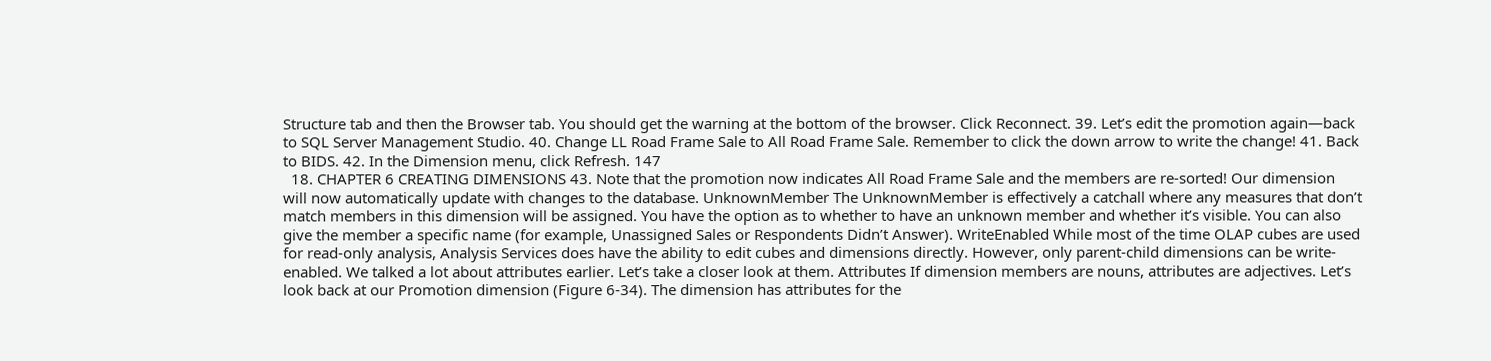Structure tab and then the Browser tab. You should get the warning at the bottom of the browser. Click Reconnect. 39. Let’s edit the promotion again—back to SQL Server Management Studio. 40. Change LL Road Frame Sale to All Road Frame Sale. Remember to click the down arrow to write the change! 41. Back to BIDS. 42. In the Dimension menu, click Refresh. 147
  18. CHAPTER 6 CREATING DIMENSIONS 43. Note that the promotion now indicates All Road Frame Sale and the members are re-sorted! Our dimension will now automatically update with changes to the database. UnknownMember The UnknownMember is effectively a catchall where any measures that don’t match members in this dimension will be assigned. You have the option as to whether to have an unknown member and whether it’s visible. You can also give the member a specific name (for example, Unassigned Sales or Respondents Didn’t Answer). WriteEnabled While most of the time OLAP cubes are used for read-only analysis, Analysis Services does have the ability to edit cubes and dimensions directly. However, only parent-child dimensions can be write- enabled. We talked a lot about attributes earlier. Let’s take a closer look at them. Attributes If dimension members are nouns, attributes are adjectives. Let’s look back at our Promotion dimension (Figure 6-34). The dimension has attributes for the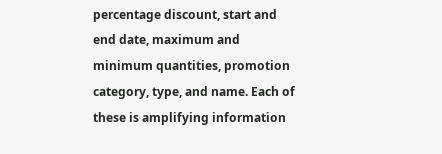percentage discount, start and end date, maximum and minimum quantities, promotion category, type, and name. Each of these is amplifying information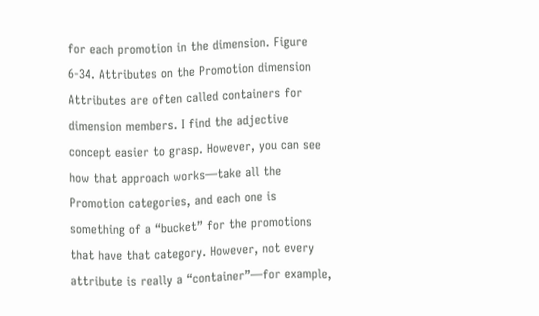for each promotion in the dimension. Figure 6-34. Attributes on the Promotion dimension Attributes are often called containers for dimension members. I find the adjective concept easier to grasp. However, you can see how that approach works—take all the Promotion categories, and each one is something of a “bucket” for the promotions that have that category. However, not every attribute is really a “container”—for example,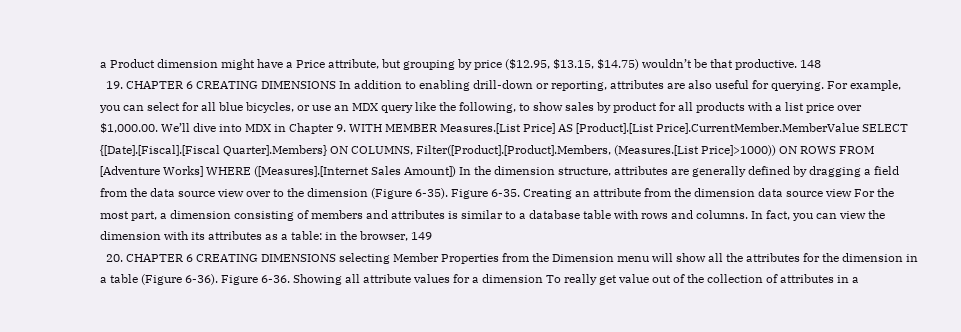a Product dimension might have a Price attribute, but grouping by price ($12.95, $13.15, $14.75) wouldn’t be that productive. 148
  19. CHAPTER 6 CREATING DIMENSIONS In addition to enabling drill-down or reporting, attributes are also useful for querying. For example, you can select for all blue bicycles, or use an MDX query like the following, to show sales by product for all products with a list price over $1,000.00. We’ll dive into MDX in Chapter 9. WITH MEMBER Measures.[List Price] AS [Product].[List Price].CurrentMember.MemberValue SELECT {[Date].[Fiscal].[Fiscal Quarter].Members} ON COLUMNS, Filter([Product].[Product].Members, (Measures.[List Price]>1000)) ON ROWS FROM [Adventure Works] WHERE ([Measures].[Internet Sales Amount]) In the dimension structure, attributes are generally defined by dragging a field from the data source view over to the dimension (Figure 6-35). Figure 6-35. Creating an attribute from the dimension data source view For the most part, a dimension consisting of members and attributes is similar to a database table with rows and columns. In fact, you can view the dimension with its attributes as a table: in the browser, 149
  20. CHAPTER 6 CREATING DIMENSIONS selecting Member Properties from the Dimension menu will show all the attributes for the dimension in a table (Figure 6-36). Figure 6-36. Showing all attribute values for a dimension To really get value out of the collection of attributes in a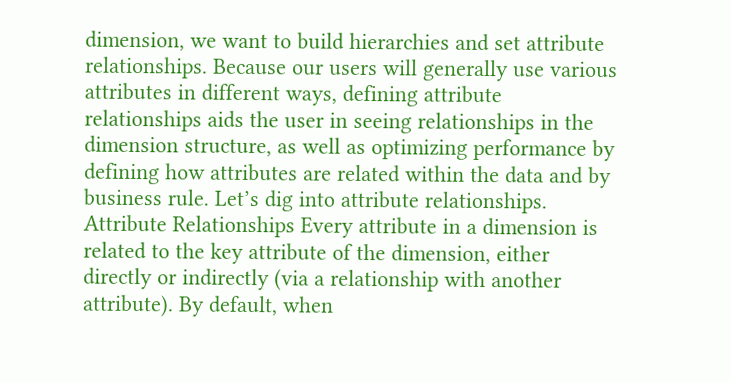dimension, we want to build hierarchies and set attribute relationships. Because our users will generally use various attributes in different ways, defining attribute relationships aids the user in seeing relationships in the dimension structure, as well as optimizing performance by defining how attributes are related within the data and by business rule. Let’s dig into attribute relationships. Attribute Relationships Every attribute in a dimension is related to the key attribute of the dimension, either directly or indirectly (via a relationship with another attribute). By default, when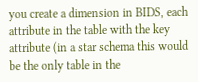you create a dimension in BIDS, each attribute in the table with the key attribute (in a star schema this would be the only table in the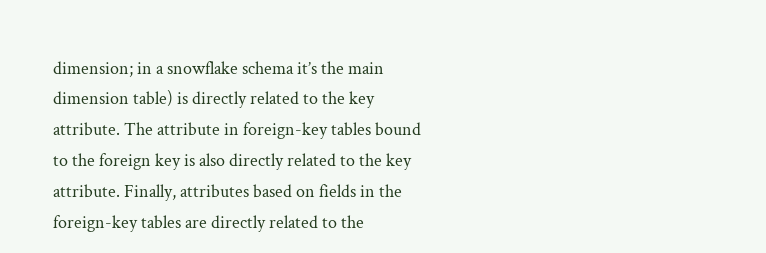dimension; in a snowflake schema it’s the main dimension table) is directly related to the key attribute. The attribute in foreign-key tables bound to the foreign key is also directly related to the key attribute. Finally, attributes based on fields in the foreign-key tables are directly related to the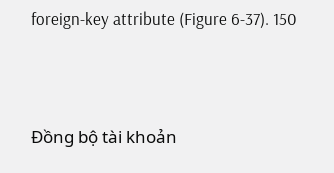foreign-key attribute (Figure 6-37). 150



Đồng bộ tài khoản